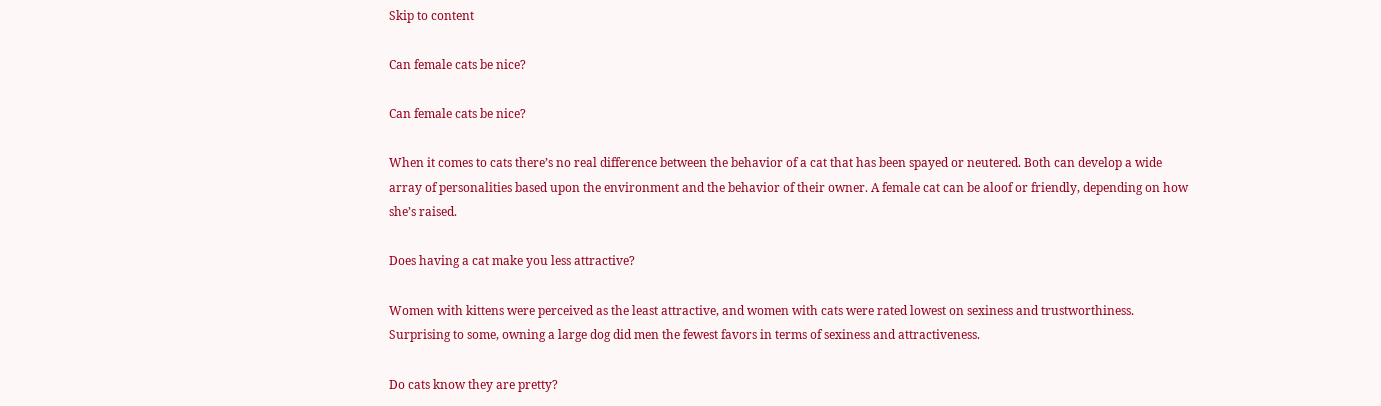Skip to content

Can female cats be nice?

Can female cats be nice?

When it comes to cats there’s no real difference between the behavior of a cat that has been spayed or neutered. Both can develop a wide array of personalities based upon the environment and the behavior of their owner. A female cat can be aloof or friendly, depending on how she’s raised.

Does having a cat make you less attractive?

Women with kittens were perceived as the least attractive, and women with cats were rated lowest on sexiness and trustworthiness. Surprising to some, owning a large dog did men the fewest favors in terms of sexiness and attractiveness.

Do cats know they are pretty?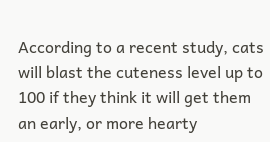According to a recent study, cats will blast the cuteness level up to 100 if they think it will get them an early, or more hearty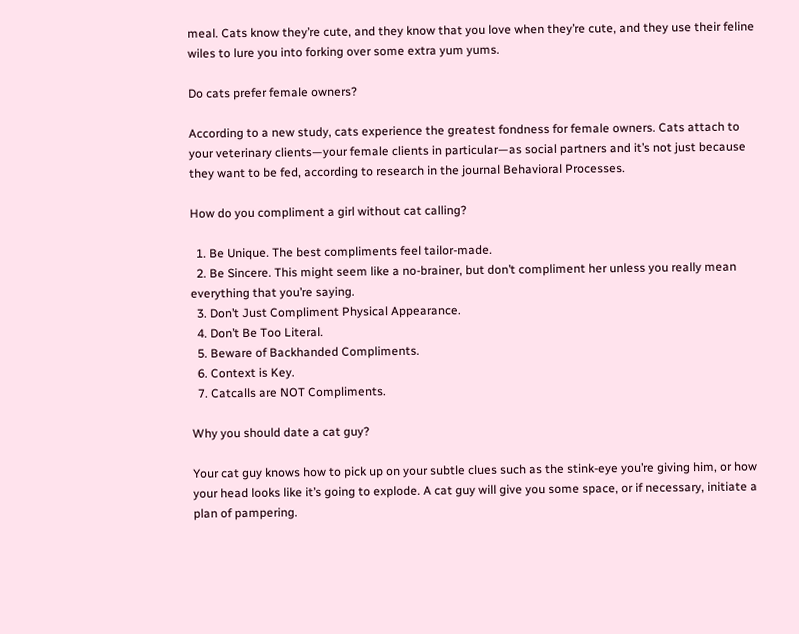meal. Cats know they’re cute, and they know that you love when they’re cute, and they use their feline wiles to lure you into forking over some extra yum yums.

Do cats prefer female owners?

According to a new study, cats experience the greatest fondness for female owners. Cats attach to your veterinary clients—your female clients in particular—as social partners and it’s not just because they want to be fed, according to research in the journal Behavioral Processes.

How do you compliment a girl without cat calling?

  1. Be Unique. The best compliments feel tailor-made.
  2. Be Sincere. This might seem like a no-brainer, but don’t compliment her unless you really mean everything that you’re saying.
  3. Don’t Just Compliment Physical Appearance.
  4. Don’t Be Too Literal.
  5. Beware of Backhanded Compliments.
  6. Context is Key.
  7. Catcalls are NOT Compliments.

Why you should date a cat guy?

Your cat guy knows how to pick up on your subtle clues such as the stink-eye you’re giving him, or how your head looks like it’s going to explode. A cat guy will give you some space, or if necessary, initiate a plan of pampering.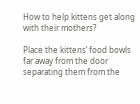How to help kittens get along with their mothers?

Place the kittens’ food bowls far away from the door separating them from the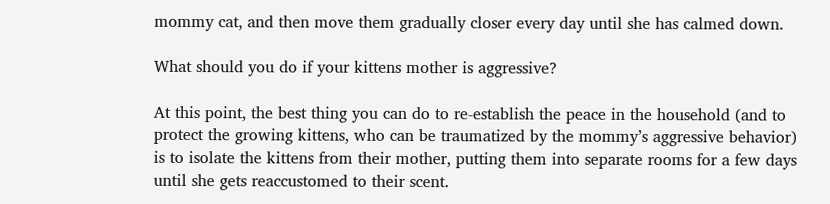mommy cat, and then move them gradually closer every day until she has calmed down.

What should you do if your kittens mother is aggressive?

At this point, the best thing you can do to re-establish the peace in the household (and to protect the growing kittens, who can be traumatized by the mommy’s aggressive behavior) is to isolate the kittens from their mother, putting them into separate rooms for a few days until she gets reaccustomed to their scent.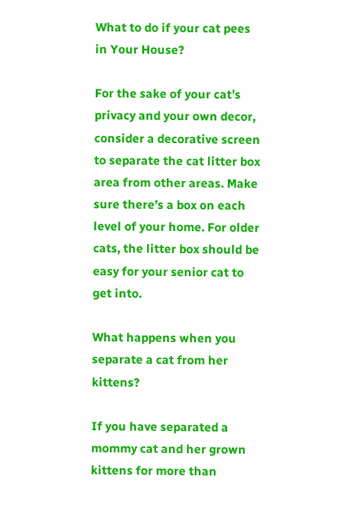What to do if your cat pees in Your House?

For the sake of your cat’s privacy and your own decor, consider a decorative screen to separate the cat litter box area from other areas. Make sure there’s a box on each level of your home. For older cats, the litter box should be easy for your senior cat to get into.

What happens when you separate a cat from her kittens?

If you have separated a mommy cat and her grown kittens for more than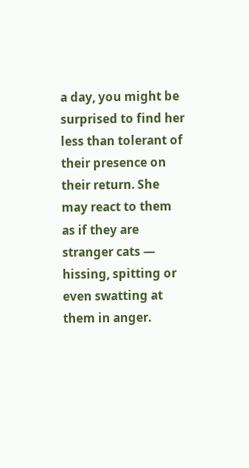a day, you might be surprised to find her less than tolerant of their presence on their return. She may react to them as if they are stranger cats — hissing, spitting or even swatting at them in anger.